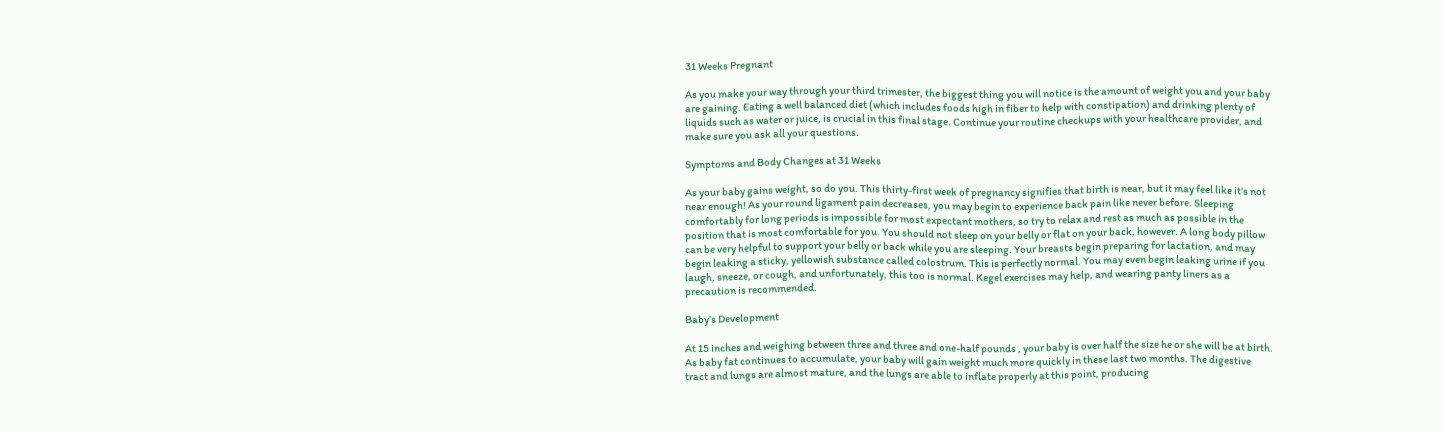31 Weeks Pregnant

As you make your way through your third trimester, the biggest thing you will notice is the amount of weight you and your baby are gaining. Eating a well balanced diet (which includes foods high in fiber to help with constipation) and drinking plenty of liquids such as water or juice, is crucial in this final stage. Continue your routine checkups with your healthcare provider, and make sure you ask all your questions.

Symptoms and Body Changes at 31 Weeks

As your baby gains weight, so do you. This thirty-first week of pregnancy signifies that birth is near, but it may feel like it’s not near enough! As your round ligament pain decreases, you may begin to experience back pain like never before. Sleeping comfortably for long periods is impossible for most expectant mothers, so try to relax and rest as much as possible in the position that is most comfortable for you. You should not sleep on your belly or flat on your back, however. A long body pillow can be very helpful to support your belly or back while you are sleeping. Your breasts begin preparing for lactation, and may begin leaking a sticky, yellowish substance called colostrum. This is perfectly normal. You may even begin leaking urine if you laugh, sneeze, or cough, and unfortunately, this too is normal. Kegel exercises may help, and wearing panty liners as a precaution is recommended.

Baby’s Development

At 15 inches and weighing between three and three and one-half pounds , your baby is over half the size he or she will be at birth. As baby fat continues to accumulate, your baby will gain weight much more quickly in these last two months. The digestive tract and lungs are almost mature, and the lungs are able to inflate properly at this point, producing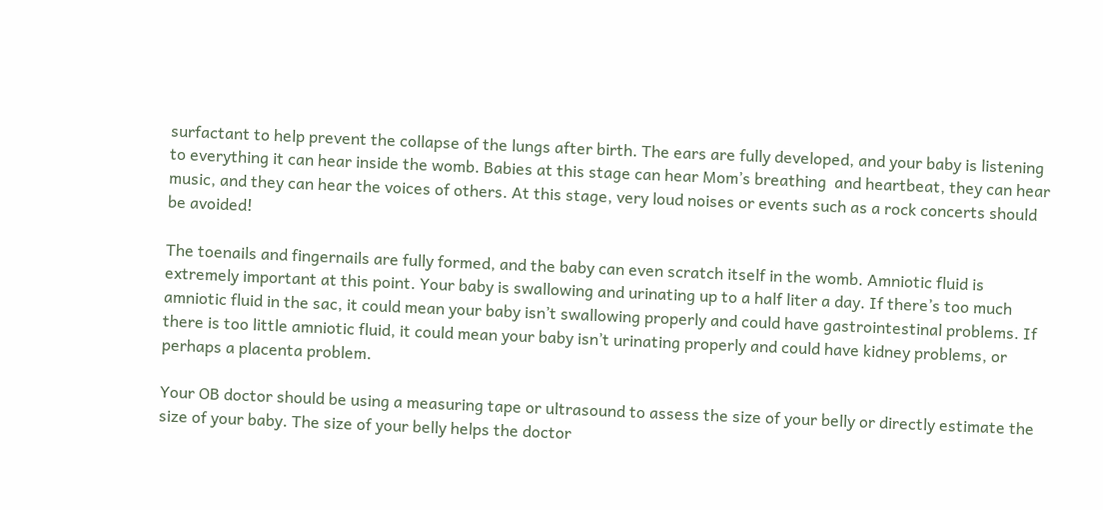surfactant to help prevent the collapse of the lungs after birth. The ears are fully developed, and your baby is listening to everything it can hear inside the womb. Babies at this stage can hear Mom’s breathing  and heartbeat, they can hear music, and they can hear the voices of others. At this stage, very loud noises or events such as a rock concerts should be avoided!

The toenails and fingernails are fully formed, and the baby can even scratch itself in the womb. Amniotic fluid is extremely important at this point. Your baby is swallowing and urinating up to a half liter a day. If there’s too much amniotic fluid in the sac, it could mean your baby isn’t swallowing properly and could have gastrointestinal problems. If there is too little amniotic fluid, it could mean your baby isn’t urinating properly and could have kidney problems, or perhaps a placenta problem.

Your OB doctor should be using a measuring tape or ultrasound to assess the size of your belly or directly estimate the size of your baby. The size of your belly helps the doctor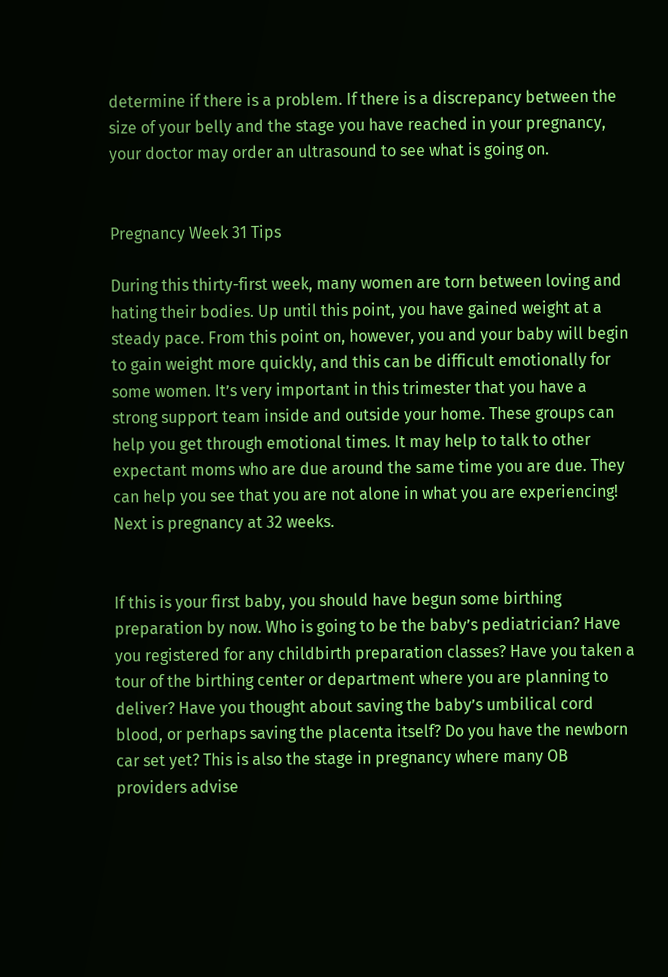determine if there is a problem. If there is a discrepancy between the size of your belly and the stage you have reached in your pregnancy, your doctor may order an ultrasound to see what is going on.


Pregnancy Week 31 Tips

During this thirty-first week, many women are torn between loving and hating their bodies. Up until this point, you have gained weight at a steady pace. From this point on, however, you and your baby will begin to gain weight more quickly, and this can be difficult emotionally for some women. It’s very important in this trimester that you have a strong support team inside and outside your home. These groups can help you get through emotional times. It may help to talk to other expectant moms who are due around the same time you are due. They can help you see that you are not alone in what you are experiencing! Next is pregnancy at 32 weeks.


If this is your first baby, you should have begun some birthing preparation by now. Who is going to be the baby’s pediatrician? Have you registered for any childbirth preparation classes? Have you taken a tour of the birthing center or department where you are planning to deliver? Have you thought about saving the baby’s umbilical cord blood, or perhaps saving the placenta itself? Do you have the newborn car set yet? This is also the stage in pregnancy where many OB providers advise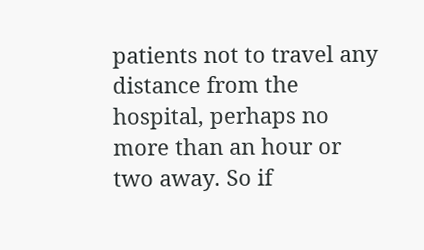patients not to travel any distance from the hospital, perhaps no more than an hour or two away. So if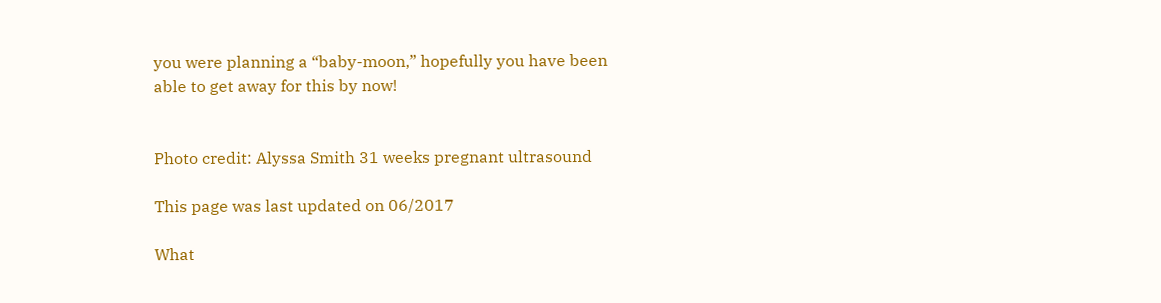you were planning a “baby-moon,” hopefully you have been able to get away for this by now!


Photo credit: Alyssa Smith 31 weeks pregnant ultrasound

This page was last updated on 06/2017

What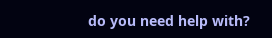do you need help with?